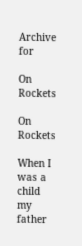Archive for

On Rockets

On Rockets

When I was a child
my father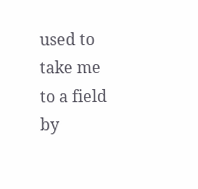used to take me
to a field by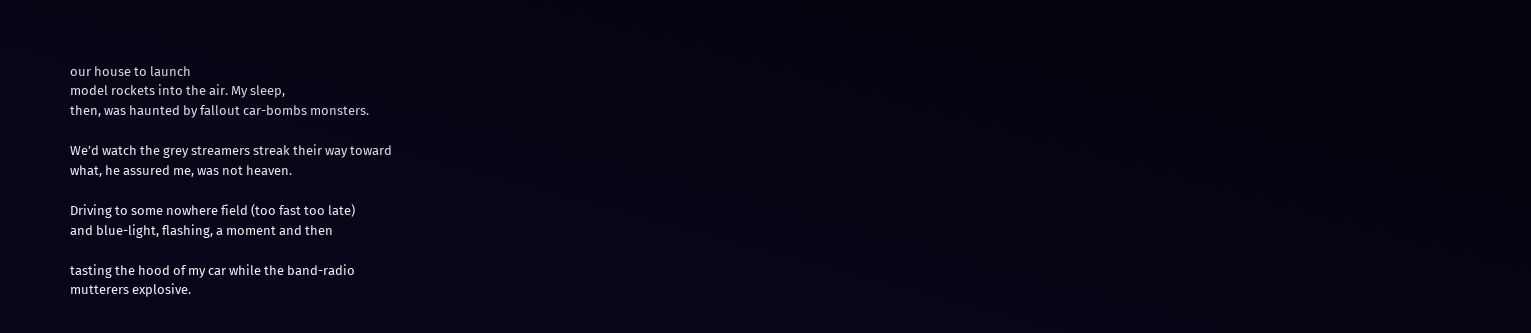our house to launch
model rockets into the air. My sleep,
then, was haunted by fallout car-bombs monsters.

We’d watch the grey streamers streak their way toward
what, he assured me, was not heaven.

Driving to some nowhere field (too fast too late)
and blue-light, flashing, a moment and then

tasting the hood of my car while the band-radio
mutterers explosive.